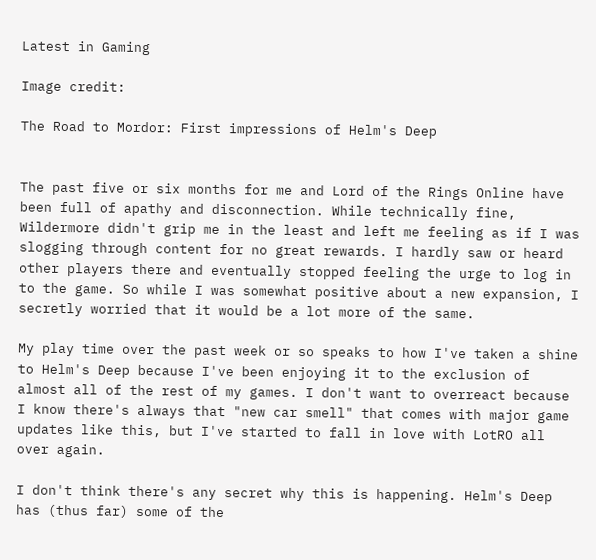Latest in Gaming

Image credit:

The Road to Mordor: First impressions of Helm's Deep


The past five or six months for me and Lord of the Rings Online have been full of apathy and disconnection. While technically fine, Wildermore didn't grip me in the least and left me feeling as if I was slogging through content for no great rewards. I hardly saw or heard other players there and eventually stopped feeling the urge to log in to the game. So while I was somewhat positive about a new expansion, I secretly worried that it would be a lot more of the same.

My play time over the past week or so speaks to how I've taken a shine to Helm's Deep because I've been enjoying it to the exclusion of almost all of the rest of my games. I don't want to overreact because I know there's always that "new car smell" that comes with major game updates like this, but I've started to fall in love with LotRO all over again.

I don't think there's any secret why this is happening. Helm's Deep has (thus far) some of the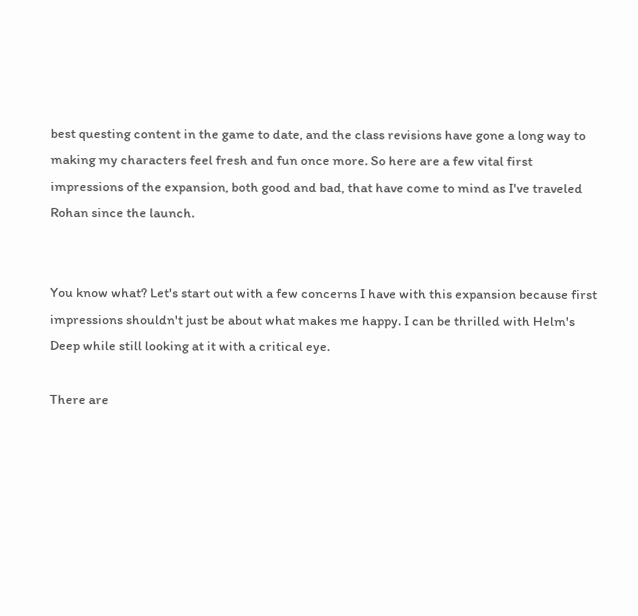best questing content in the game to date, and the class revisions have gone a long way to making my characters feel fresh and fun once more. So here are a few vital first impressions of the expansion, both good and bad, that have come to mind as I've traveled Rohan since the launch.


You know what? Let's start out with a few concerns I have with this expansion because first impressions shouldn't just be about what makes me happy. I can be thrilled with Helm's Deep while still looking at it with a critical eye.

There are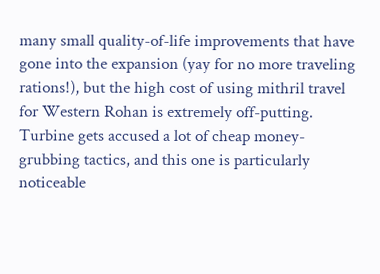many small quality-of-life improvements that have gone into the expansion (yay for no more traveling rations!), but the high cost of using mithril travel for Western Rohan is extremely off-putting. Turbine gets accused a lot of cheap money-grubbing tactics, and this one is particularly noticeable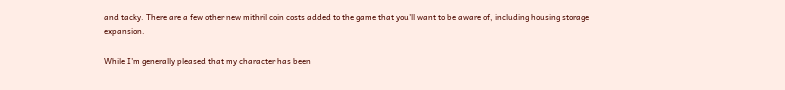and tacky. There are a few other new mithril coin costs added to the game that you'll want to be aware of, including housing storage expansion.

While I'm generally pleased that my character has been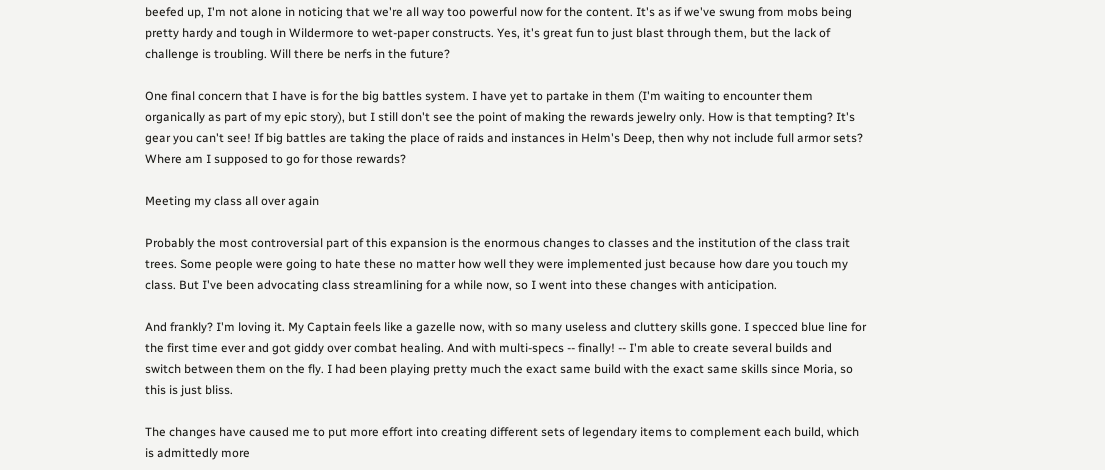beefed up, I'm not alone in noticing that we're all way too powerful now for the content. It's as if we've swung from mobs being pretty hardy and tough in Wildermore to wet-paper constructs. Yes, it's great fun to just blast through them, but the lack of challenge is troubling. Will there be nerfs in the future?

One final concern that I have is for the big battles system. I have yet to partake in them (I'm waiting to encounter them organically as part of my epic story), but I still don't see the point of making the rewards jewelry only. How is that tempting? It's gear you can't see! If big battles are taking the place of raids and instances in Helm's Deep, then why not include full armor sets? Where am I supposed to go for those rewards?

Meeting my class all over again

Probably the most controversial part of this expansion is the enormous changes to classes and the institution of the class trait trees. Some people were going to hate these no matter how well they were implemented just because how dare you touch my class. But I've been advocating class streamlining for a while now, so I went into these changes with anticipation.

And frankly? I'm loving it. My Captain feels like a gazelle now, with so many useless and cluttery skills gone. I specced blue line for the first time ever and got giddy over combat healing. And with multi-specs -- finally! -- I'm able to create several builds and switch between them on the fly. I had been playing pretty much the exact same build with the exact same skills since Moria, so this is just bliss.

The changes have caused me to put more effort into creating different sets of legendary items to complement each build, which is admittedly more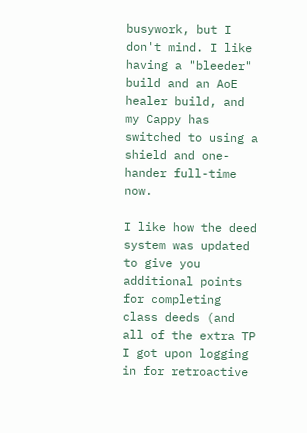busywork, but I don't mind. I like having a "bleeder" build and an AoE healer build, and my Cappy has switched to using a shield and one-hander full-time now.

I like how the deed system was updated to give you additional points for completing class deeds (and all of the extra TP I got upon logging in for retroactive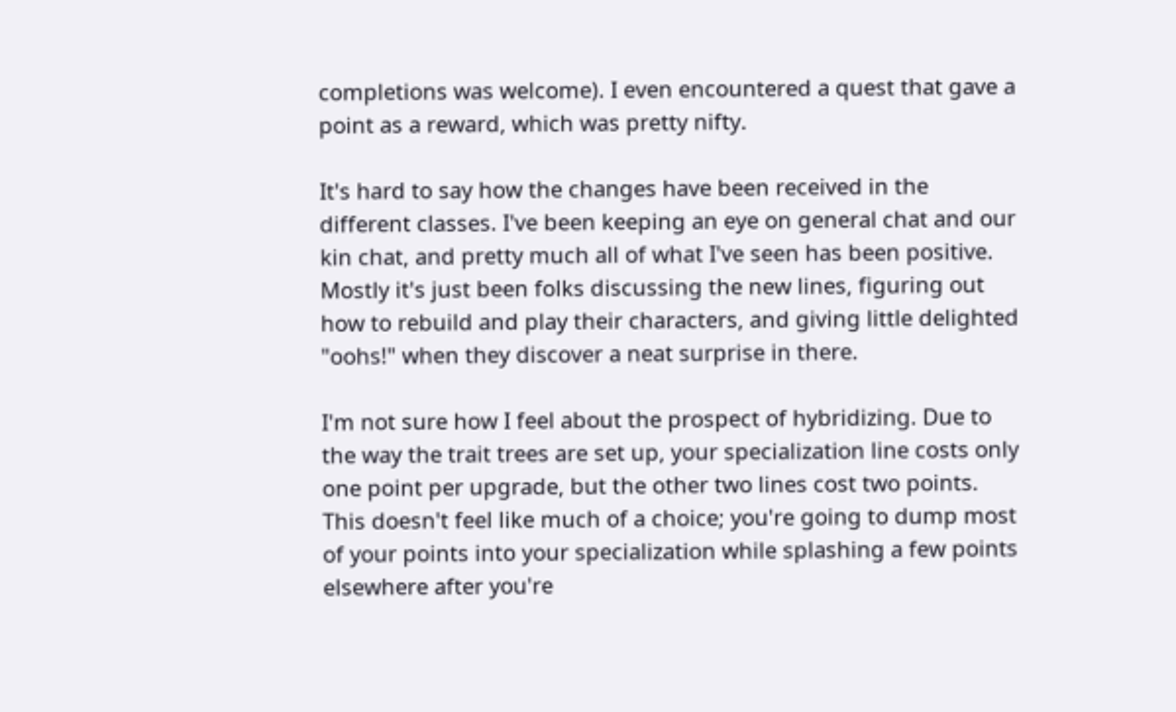completions was welcome). I even encountered a quest that gave a point as a reward, which was pretty nifty.

It's hard to say how the changes have been received in the different classes. I've been keeping an eye on general chat and our kin chat, and pretty much all of what I've seen has been positive. Mostly it's just been folks discussing the new lines, figuring out how to rebuild and play their characters, and giving little delighted "oohs!" when they discover a neat surprise in there.

I'm not sure how I feel about the prospect of hybridizing. Due to the way the trait trees are set up, your specialization line costs only one point per upgrade, but the other two lines cost two points. This doesn't feel like much of a choice; you're going to dump most of your points into your specialization while splashing a few points elsewhere after you're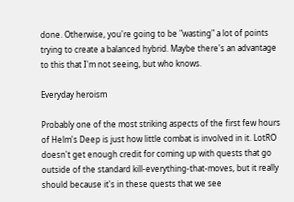done. Otherwise, you're going to be "wasting" a lot of points trying to create a balanced hybrid. Maybe there's an advantage to this that I'm not seeing, but who knows.

Everyday heroism

Probably one of the most striking aspects of the first few hours of Helm's Deep is just how little combat is involved in it. LotRO doesn't get enough credit for coming up with quests that go outside of the standard kill-everything-that-moves, but it really should because it's in these quests that we see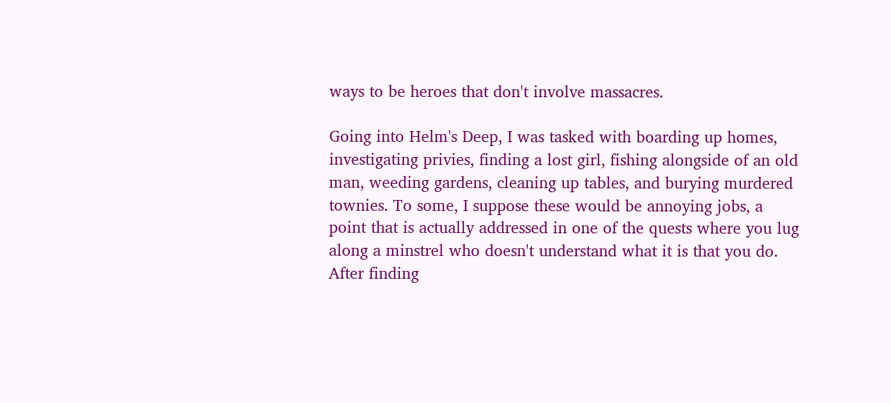ways to be heroes that don't involve massacres.

Going into Helm's Deep, I was tasked with boarding up homes, investigating privies, finding a lost girl, fishing alongside of an old man, weeding gardens, cleaning up tables, and burying murdered townies. To some, I suppose these would be annoying jobs, a point that is actually addressed in one of the quests where you lug along a minstrel who doesn't understand what it is that you do. After finding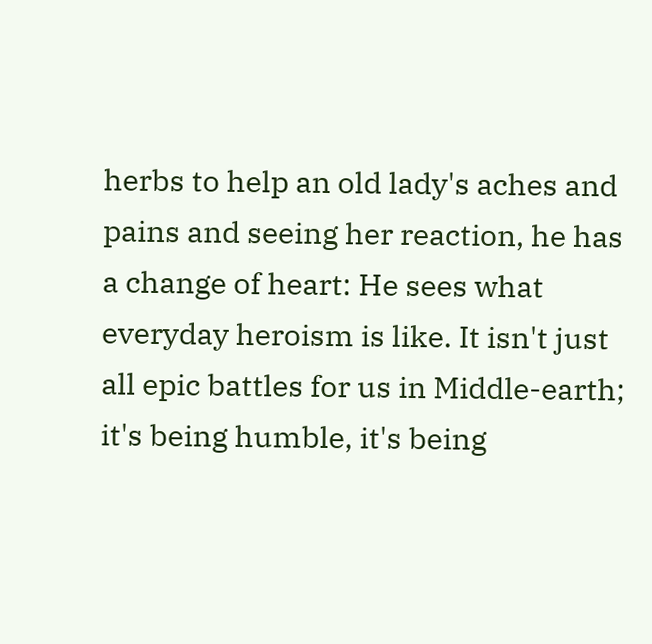herbs to help an old lady's aches and pains and seeing her reaction, he has a change of heart: He sees what everyday heroism is like. It isn't just all epic battles for us in Middle-earth; it's being humble, it's being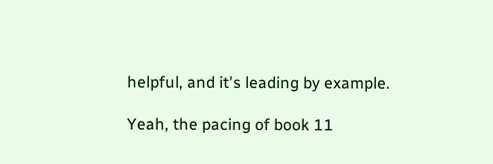helpful, and it's leading by example.

Yeah, the pacing of book 11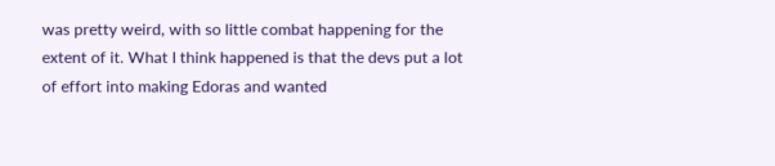was pretty weird, with so little combat happening for the extent of it. What I think happened is that the devs put a lot of effort into making Edoras and wanted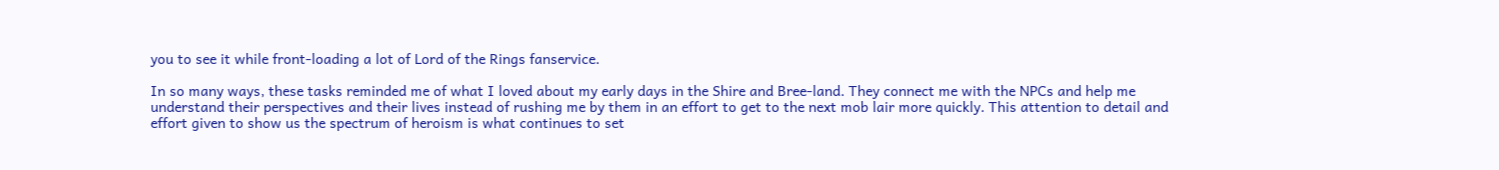you to see it while front-loading a lot of Lord of the Rings fanservice.

In so many ways, these tasks reminded me of what I loved about my early days in the Shire and Bree-land. They connect me with the NPCs and help me understand their perspectives and their lives instead of rushing me by them in an effort to get to the next mob lair more quickly. This attention to detail and effort given to show us the spectrum of heroism is what continues to set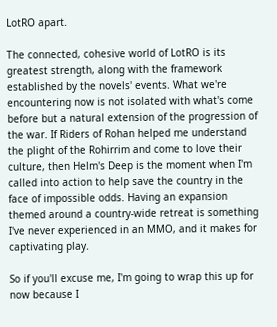LotRO apart.

The connected, cohesive world of LotRO is its greatest strength, along with the framework established by the novels' events. What we're encountering now is not isolated with what's come before but a natural extension of the progression of the war. If Riders of Rohan helped me understand the plight of the Rohirrim and come to love their culture, then Helm's Deep is the moment when I'm called into action to help save the country in the face of impossible odds. Having an expansion themed around a country-wide retreat is something I've never experienced in an MMO, and it makes for captivating play.

So if you'll excuse me, I'm going to wrap this up for now because I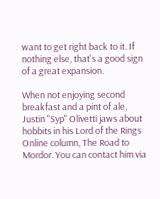want to get right back to it. If nothing else, that's a good sign of a great expansion.

When not enjoying second breakfast and a pint of ale, Justin "Syp" Olivetti jaws about hobbits in his Lord of the Rings Online column, The Road to Mordor. You can contact him via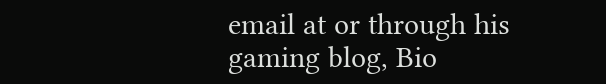email at or through his gaming blog, Bio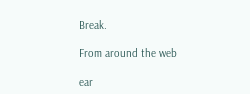Break.

From around the web

ear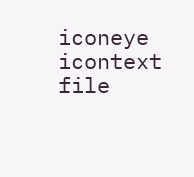iconeye icontext file